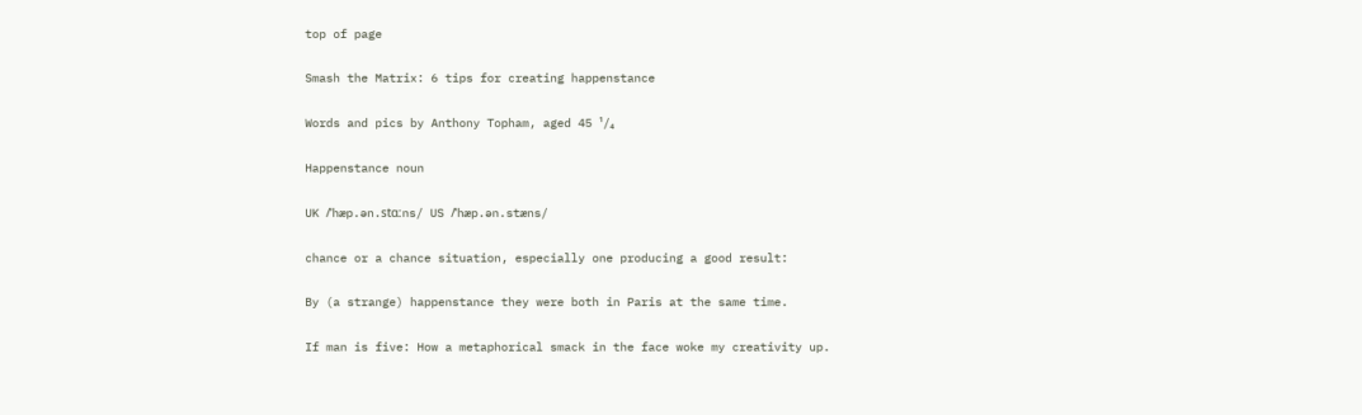top of page

Smash the Matrix: 6 tips for creating happenstance

Words and pics by Anthony Topham, aged 45 ¹/₄

Happenstance noun

UK /ˈhæp.ən.stɑːns/ US /ˈhæp.ən.stæns/

chance or a chance situation, especially one producing a good result:

By (a strange) happenstance they were both in Paris at the same time.

If man is five: How a metaphorical smack in the face woke my creativity up.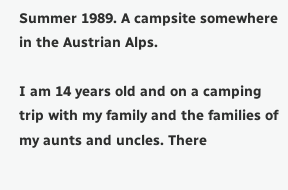Summer 1989. A campsite somewhere in the Austrian Alps.

I am 14 years old and on a camping trip with my family and the families of my aunts and uncles. There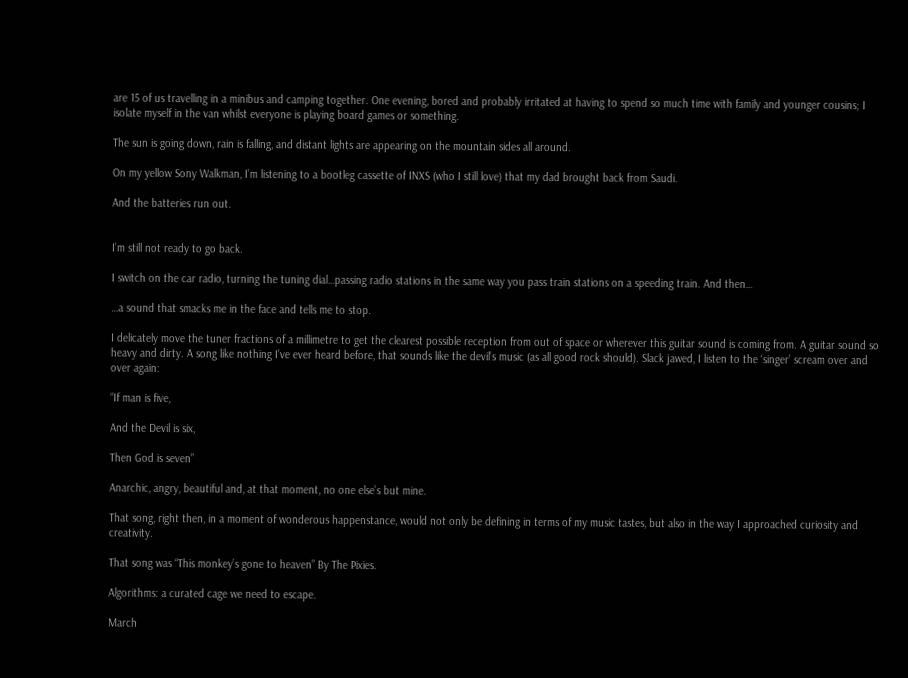are 15 of us travelling in a minibus and camping together. One evening, bored and probably irritated at having to spend so much time with family and younger cousins; I isolate myself in the van whilst everyone is playing board games or something.

The sun is going down, rain is falling, and distant lights are appearing on the mountain sides all around.

On my yellow Sony Walkman, I’m listening to a bootleg cassette of INXS (who I still love) that my dad brought back from Saudi.

And the batteries run out.


I’m still not ready to go back.

I switch on the car radio, turning the tuning dial…passing radio stations in the same way you pass train stations on a speeding train. And then…

…a sound that smacks me in the face and tells me to stop.

I delicately move the tuner fractions of a millimetre to get the clearest possible reception from out of space or wherever this guitar sound is coming from. A guitar sound so heavy and dirty. A song like nothing I’ve ever heard before, that sounds like the devil’s music (as all good rock should). Slack jawed, I listen to the ‘singer’ scream over and over again:

“If man is five,

And the Devil is six,

Then God is seven”

Anarchic, angry, beautiful and, at that moment, no one else’s but mine.

That song, right then, in a moment of wonderous happenstance, would not only be defining in terms of my music tastes, but also in the way I approached curiosity and creativity.

That song was “This monkey’s gone to heaven” By The Pixies.

Algorithms: a curated cage we need to escape.

March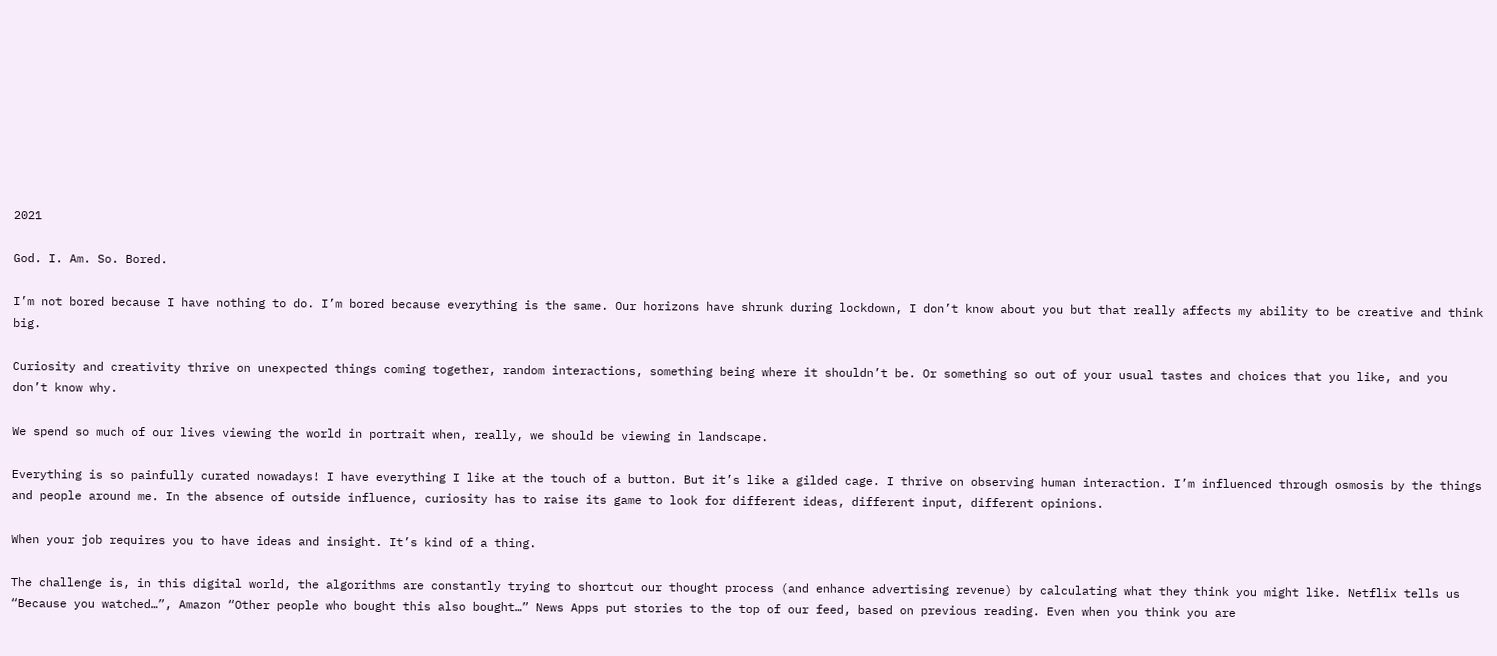2021

God. I. Am. So. Bored.

I’m not bored because I have nothing to do. I’m bored because everything is the same. Our horizons have shrunk during lockdown, I don’t know about you but that really affects my ability to be creative and think big.

Curiosity and creativity thrive on unexpected things coming together, random interactions, something being where it shouldn’t be. Or something so out of your usual tastes and choices that you like, and you don’t know why.

We spend so much of our lives viewing the world in portrait when, really, we should be viewing in landscape.

Everything is so painfully curated nowadays! I have everything I like at the touch of a button. But it’s like a gilded cage. I thrive on observing human interaction. I’m influenced through osmosis by the things and people around me. In the absence of outside influence, curiosity has to raise its game to look for different ideas, different input, different opinions.

When your job requires you to have ideas and insight. It’s kind of a thing.

The challenge is, in this digital world, the algorithms are constantly trying to shortcut our thought process (and enhance advertising revenue) by calculating what they think you might like. Netflix tells us “Because you watched…”, Amazon “Other people who bought this also bought…” News Apps put stories to the top of our feed, based on previous reading. Even when you think you are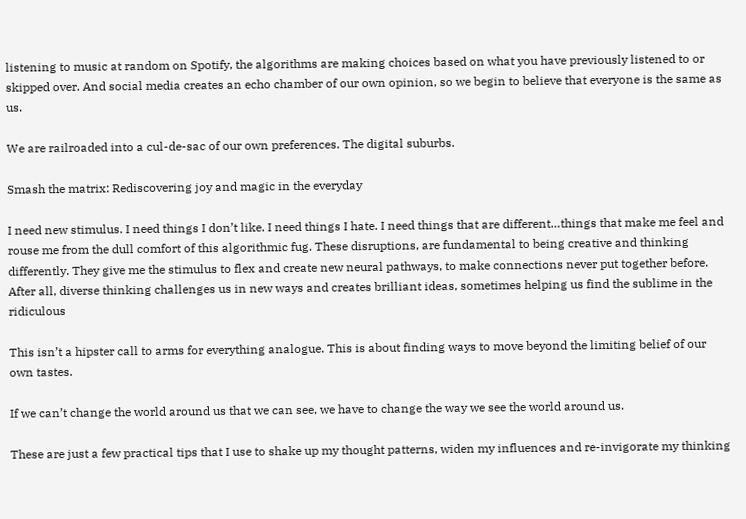listening to music at random on Spotify, the algorithms are making choices based on what you have previously listened to or skipped over. And social media creates an echo chamber of our own opinion, so we begin to believe that everyone is the same as us.

We are railroaded into a cul-de-sac of our own preferences. The digital suburbs.

Smash the matrix: Rediscovering joy and magic in the everyday

I need new stimulus. I need things I don’t like. I need things I hate. I need things that are different…things that make me feel and rouse me from the dull comfort of this algorithmic fug. These disruptions, are fundamental to being creative and thinking differently. They give me the stimulus to flex and create new neural pathways, to make connections never put together before. After all, diverse thinking challenges us in new ways and creates brilliant ideas, sometimes helping us find the sublime in the ridiculous

This isn’t a hipster call to arms for everything analogue. This is about finding ways to move beyond the limiting belief of our own tastes.

If we can’t change the world around us that we can see, we have to change the way we see the world around us.

These are just a few practical tips that I use to shake up my thought patterns, widen my influences and re-invigorate my thinking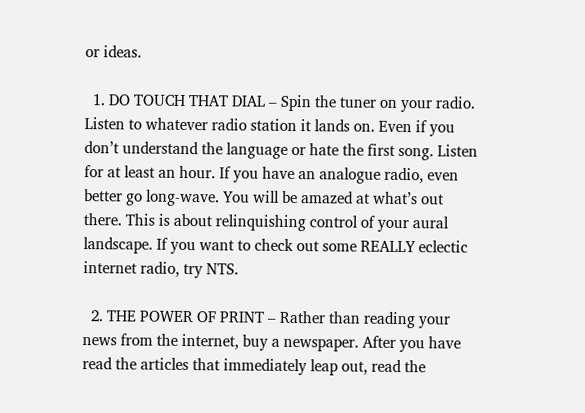or ideas.

  1. DO TOUCH THAT DIAL – Spin the tuner on your radio. Listen to whatever radio station it lands on. Even if you don’t understand the language or hate the first song. Listen for at least an hour. If you have an analogue radio, even better go long-wave. You will be amazed at what’s out there. This is about relinquishing control of your aural landscape. If you want to check out some REALLY eclectic internet radio, try NTS.

  2. THE POWER OF PRINT – Rather than reading your news from the internet, buy a newspaper. After you have read the articles that immediately leap out, read the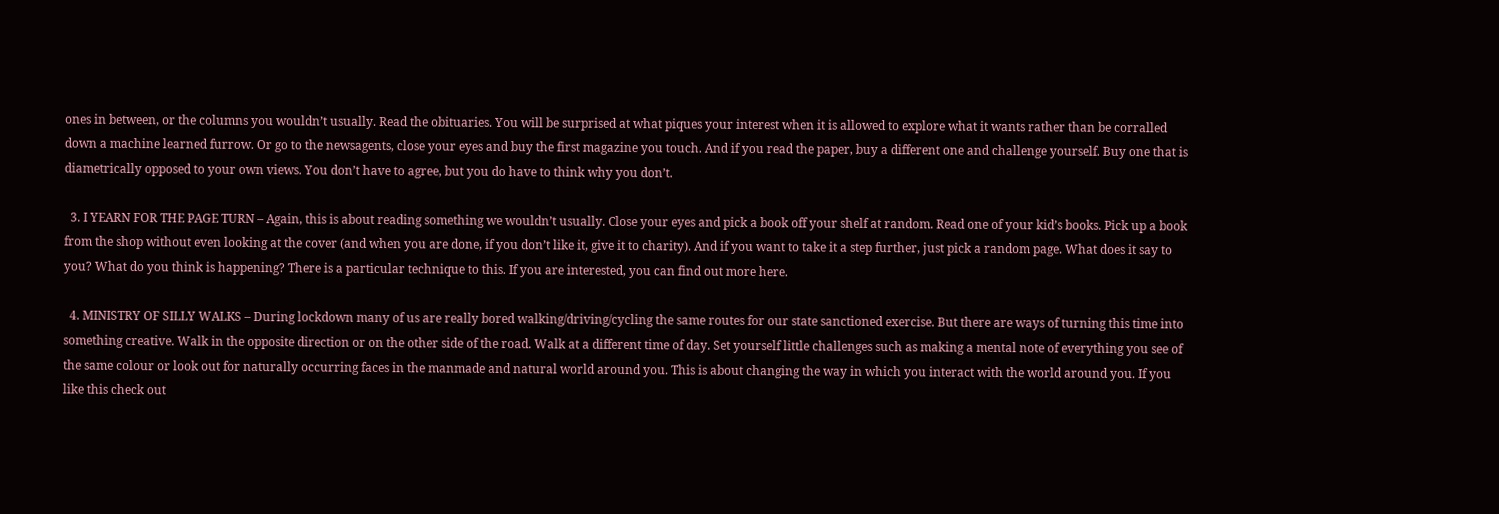ones in between, or the columns you wouldn’t usually. Read the obituaries. You will be surprised at what piques your interest when it is allowed to explore what it wants rather than be corralled down a machine learned furrow. Or go to the newsagents, close your eyes and buy the first magazine you touch. And if you read the paper, buy a different one and challenge yourself. Buy one that is diametrically opposed to your own views. You don’t have to agree, but you do have to think why you don’t.

  3. I YEARN FOR THE PAGE TURN – Again, this is about reading something we wouldn’t usually. Close your eyes and pick a book off your shelf at random. Read one of your kid’s books. Pick up a book from the shop without even looking at the cover (and when you are done, if you don’t like it, give it to charity). And if you want to take it a step further, just pick a random page. What does it say to you? What do you think is happening? There is a particular technique to this. If you are interested, you can find out more here.

  4. MINISTRY OF SILLY WALKS – During lockdown many of us are really bored walking/driving/cycling the same routes for our state sanctioned exercise. But there are ways of turning this time into something creative. Walk in the opposite direction or on the other side of the road. Walk at a different time of day. Set yourself little challenges such as making a mental note of everything you see of the same colour or look out for naturally occurring faces in the manmade and natural world around you. This is about changing the way in which you interact with the world around you. If you like this check out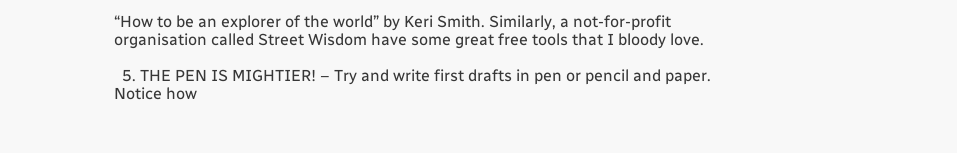“How to be an explorer of the world” by Keri Smith. Similarly, a not-for-profit organisation called Street Wisdom have some great free tools that I bloody love.

  5. THE PEN IS MIGHTIER! – Try and write first drafts in pen or pencil and paper. Notice how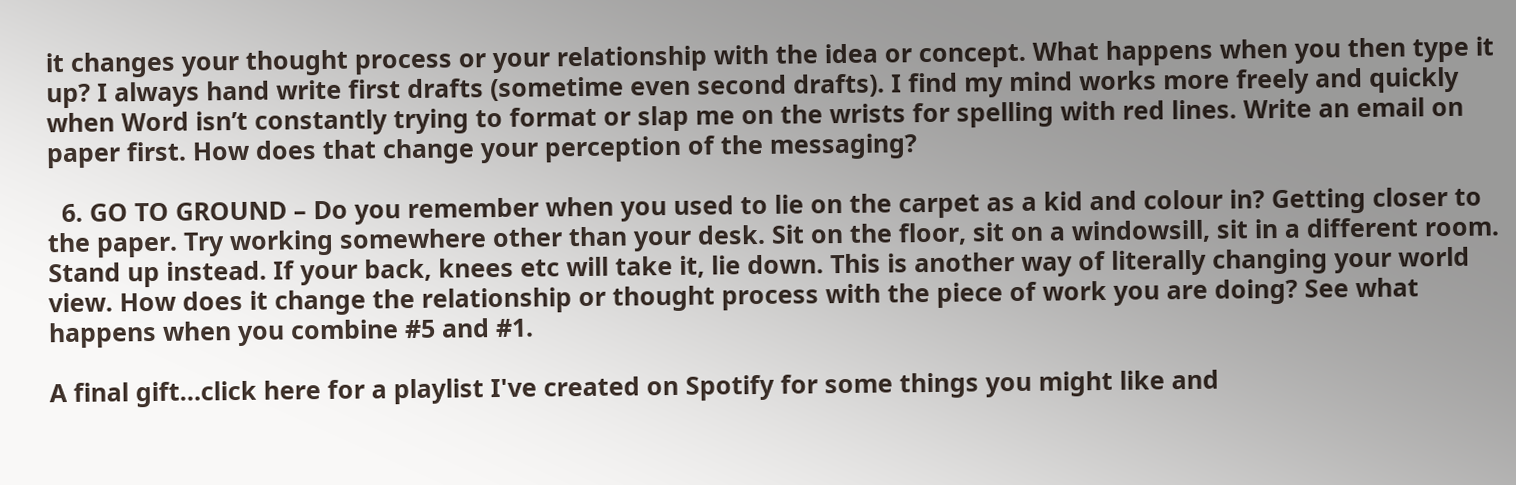it changes your thought process or your relationship with the idea or concept. What happens when you then type it up? I always hand write first drafts (sometime even second drafts). I find my mind works more freely and quickly when Word isn’t constantly trying to format or slap me on the wrists for spelling with red lines. Write an email on paper first. How does that change your perception of the messaging?

  6. GO TO GROUND – Do you remember when you used to lie on the carpet as a kid and colour in? Getting closer to the paper. Try working somewhere other than your desk. Sit on the floor, sit on a windowsill, sit in a different room. Stand up instead. If your back, knees etc will take it, lie down. This is another way of literally changing your world view. How does it change the relationship or thought process with the piece of work you are doing? See what happens when you combine #5 and #1.

A final gift…click here for a playlist I've created on Spotify for some things you might like and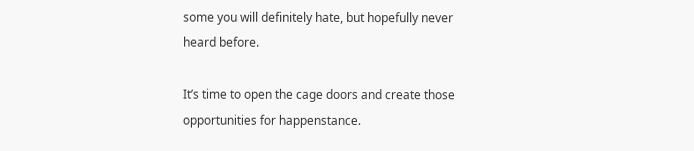some you will definitely hate, but hopefully never heard before.

It’s time to open the cage doors and create those opportunities for happenstance.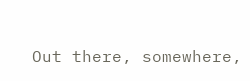Out there, somewhere,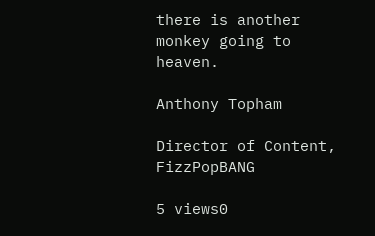there is another monkey going to heaven.

Anthony Topham

Director of Content, FizzPopBANG

5 views0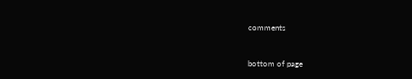comments


bottom of page